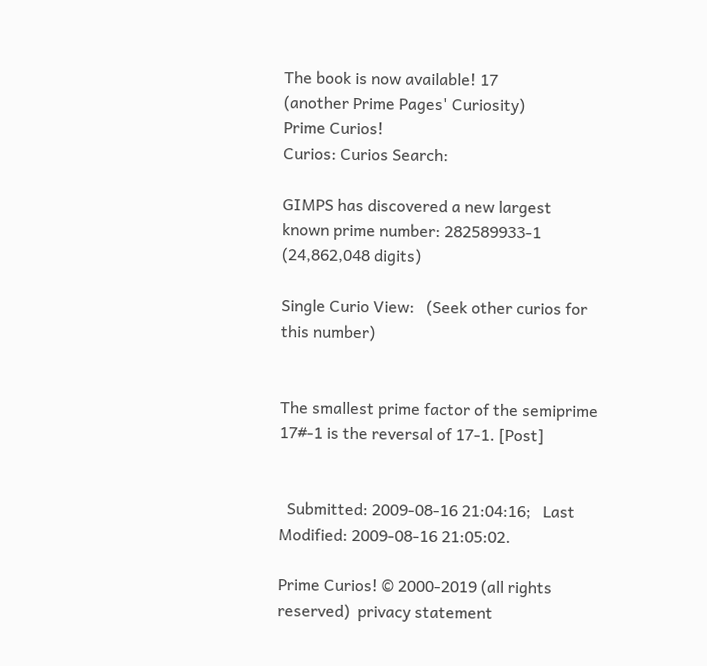The book is now available! 17
(another Prime Pages' Curiosity)
Prime Curios!
Curios: Curios Search:

GIMPS has discovered a new largest known prime number: 282589933-1 (24,862,048 digits)

Single Curio View:   (Seek other curios for this number)


The smallest prime factor of the semiprime 17#-1 is the reversal of 17-1. [Post]


  Submitted: 2009-08-16 21:04:16;   Last Modified: 2009-08-16 21:05:02.

Prime Curios! © 2000-2019 (all rights reserved)  privacy statement